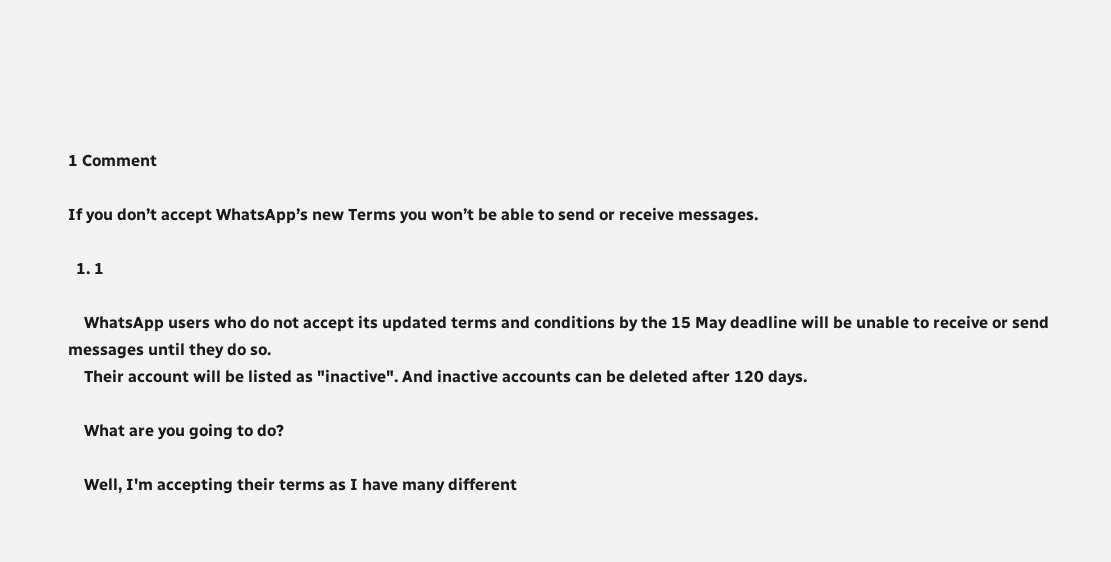1 Comment

If you don’t accept WhatsApp’s new Terms you won’t be able to send or receive messages.

  1. 1

    WhatsApp users who do not accept its updated terms and conditions by the 15 May deadline will be unable to receive or send messages until they do so.
    Their account will be listed as "inactive". And inactive accounts can be deleted after 120 days.

    What are you going to do?

    Well, I'm accepting their terms as I have many different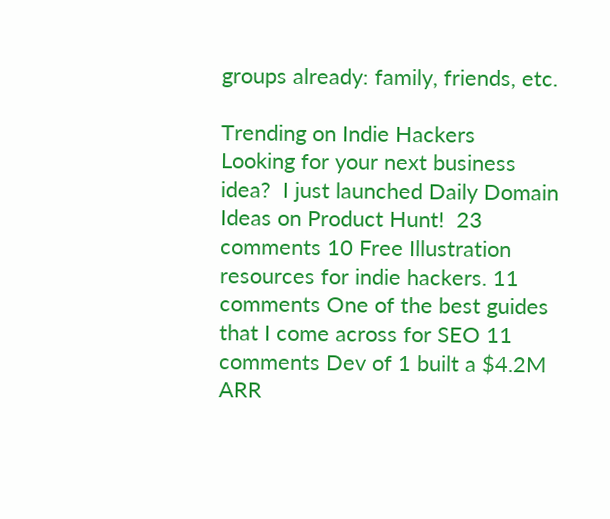groups already: family, friends, etc.

Trending on Indie Hackers
Looking for your next business idea?  I just launched Daily Domain Ideas on Product Hunt!  23 comments 10 Free Illustration resources for indie hackers. 11 comments One of the best guides that I come across for SEO 11 comments Dev of 1 built a $4.2M ARR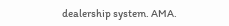dealership system. AMA.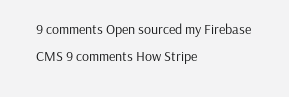9 comments Open sourced my Firebase CMS 9 comments How Stripe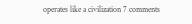operates like a civilization 7 comments